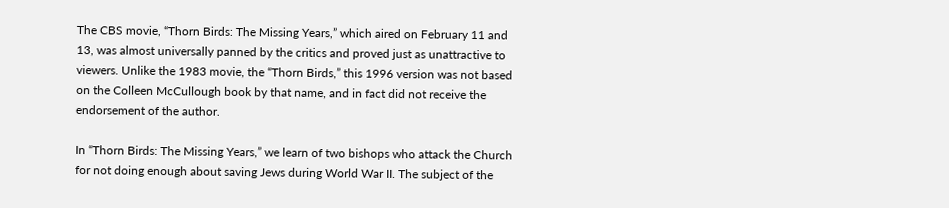The CBS movie, “Thorn Birds: The Missing Years,” which aired on February 11 and 13, was almost universally panned by the critics and proved just as unattractive to viewers. Unlike the 1983 movie, the “Thorn Birds,” this 1996 version was not based on the Colleen McCullough book by that name, and in fact did not receive the endorsement of the author.

In “Thorn Birds: The Missing Years,” we learn of two bishops who attack the Church for not doing enough about saving Jews during World War II. The subject of the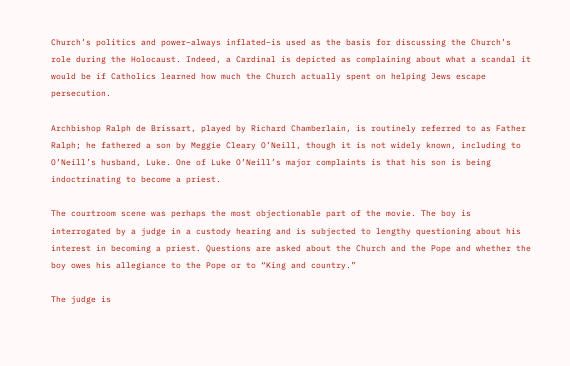Church’s politics and power–always inflated–is used as the basis for discussing the Church’s role during the Holocaust. Indeed, a Cardinal is depicted as complaining about what a scandal it would be if Catholics learned how much the Church actually spent on helping Jews escape persecution.

Archbishop Ralph de Brissart, played by Richard Chamberlain, is routinely referred to as Father Ralph; he fathered a son by Meggie Cleary O’Neill, though it is not widely known, including to O’Neill’s husband, Luke. One of Luke O’Neill’s major complaints is that his son is being indoctrinating to become a priest.

The courtroom scene was perhaps the most objectionable part of the movie. The boy is interrogated by a judge in a custody hearing and is subjected to lengthy questioning about his interest in becoming a priest. Questions are asked about the Church and the Pope and whether the boy owes his allegiance to the Pope or to “King and country.”

The judge is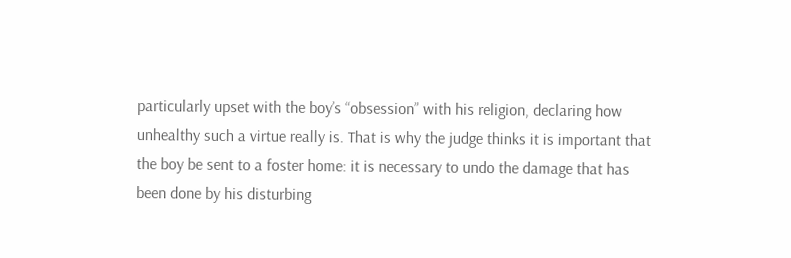particularly upset with the boy’s “obsession” with his religion, declaring how unhealthy such a virtue really is. That is why the judge thinks it is important that the boy be sent to a foster home: it is necessary to undo the damage that has been done by his disturbing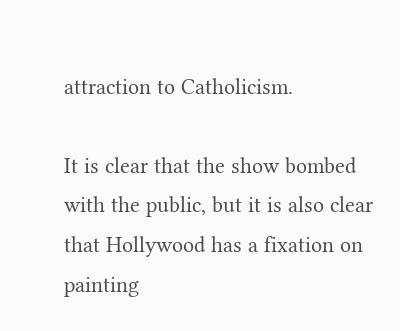attraction to Catholicism.

It is clear that the show bombed with the public, but it is also clear that Hollywood has a fixation on painting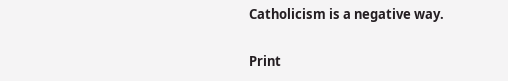Catholicism is a negative way.

Print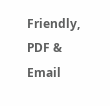Friendly, PDF & Email